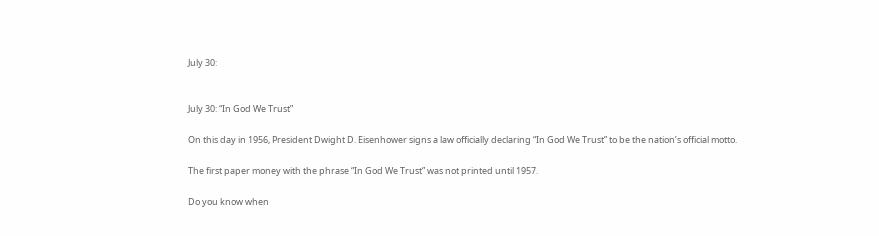July 30:


July 30: “In God We Trust”

On this day in 1956, President Dwight D. Eisenhower signs a law officially declaring “In God We Trust” to be the nation’s official motto.

The first paper money with the phrase “In God We Trust” was not printed until 1957.

Do you know when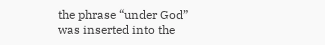the phrase “under God” was inserted into the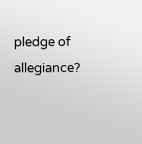pledge of allegiance?